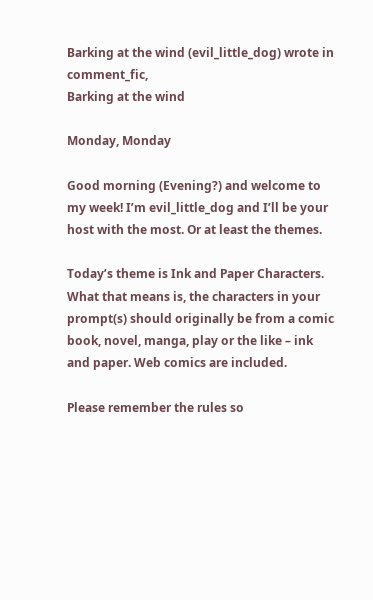Barking at the wind (evil_little_dog) wrote in comment_fic,
Barking at the wind

Monday, Monday

Good morning (Evening?) and welcome to my week! I’m evil_little_dog and I’ll be your host with the most. Or at least the themes.

Today’s theme is Ink and Paper Characters. What that means is, the characters in your prompt(s) should originally be from a comic book, novel, manga, play or the like – ink and paper. Web comics are included.

Please remember the rules so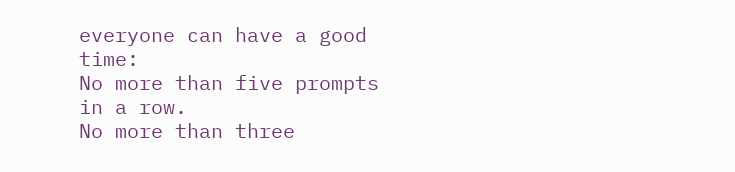everyone can have a good time:
No more than five prompts in a row.
No more than three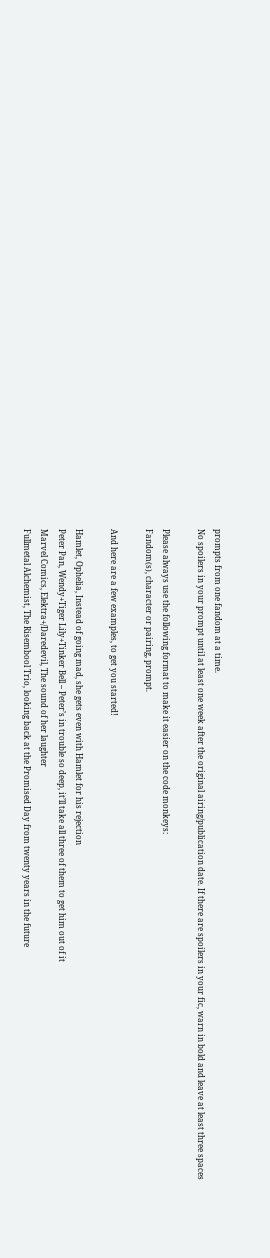prompts from one fandom at a time.
No spoilers in your prompt until at least one week after the original airing/publication date. If there are spoilers in your fic, warn in bold and leave at least three spaces

Please always use the following format to make it easier on the code monkeys:
Fandom(s), character or pairing, prompt.

And here are a few examples, to get you started!

Hamlet, Ophelia, Instead of going mad, she gets even with Hamlet for his rejection
Peter Pan, Wendy+Tiger Lily+Tinker Bell – Peter’s in trouble so deep, it’ll take all three of them to get him out of it
Marvel Comics, Elektra+/Daredevil, The sound of her laughter
Fullmetal Alchemist, The Risembool Trio, looking back at the Promised Day from twenty years in the future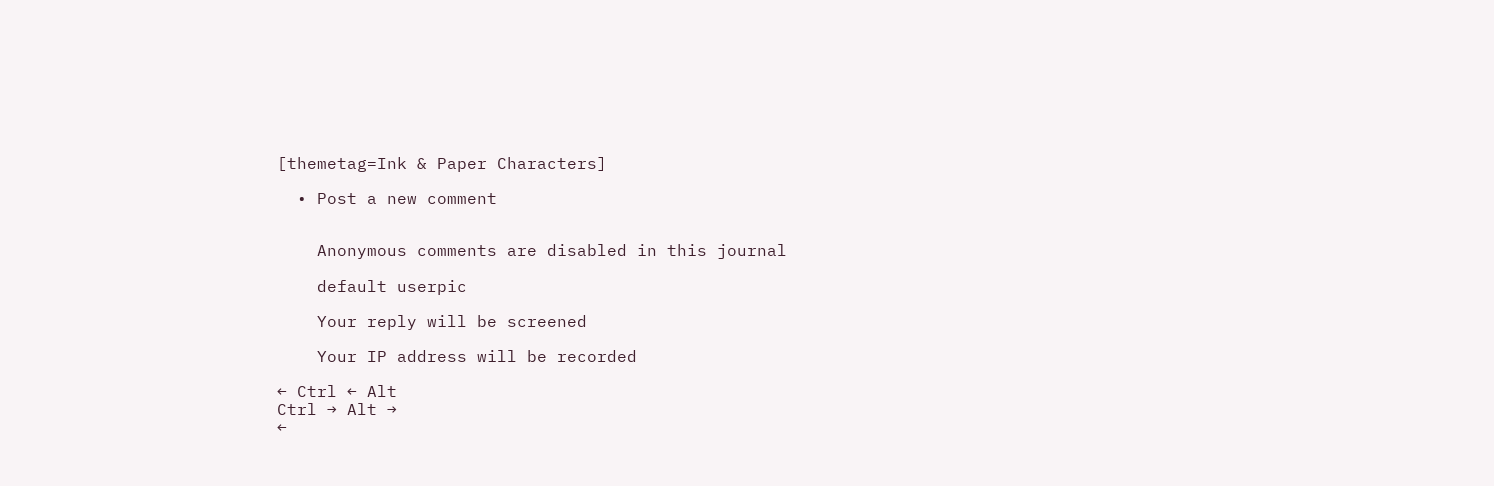[themetag=Ink & Paper Characters]

  • Post a new comment


    Anonymous comments are disabled in this journal

    default userpic

    Your reply will be screened

    Your IP address will be recorded

← Ctrl ← Alt
Ctrl → Alt →
←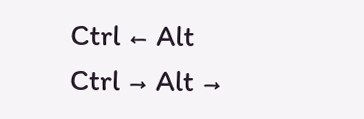Ctrl ← Alt
Ctrl → Alt →